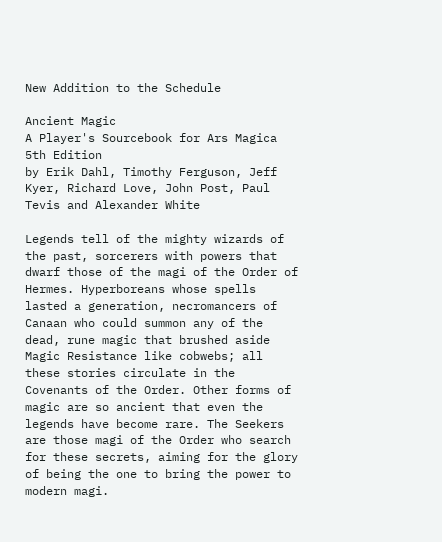New Addition to the Schedule

Ancient Magic
A Player's Sourcebook for Ars Magica 5th Edition
by Erik Dahl, Timothy Ferguson, Jeff Kyer, Richard Love, John Post, Paul Tevis and Alexander White

Legends tell of the mighty wizards of the past, sorcerers with powers that dwarf those of the magi of the Order of Hermes. Hyperboreans whose spells lasted a generation, necromancers of Canaan who could summon any of the dead, rune magic that brushed aside Magic Resistance like cobwebs; all these stories circulate in the Covenants of the Order. Other forms of magic are so ancient that even the legends have become rare. The Seekers are those magi of the Order who search for these secrets, aiming for the glory of being the one to bring the power to modern magi.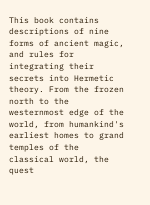This book contains descriptions of nine forms of ancient magic, and rules for integrating their secrets into Hermetic theory. From the frozen north to the westernmost edge of the world, from humankind's earliest homes to grand temples of the classical world, the quest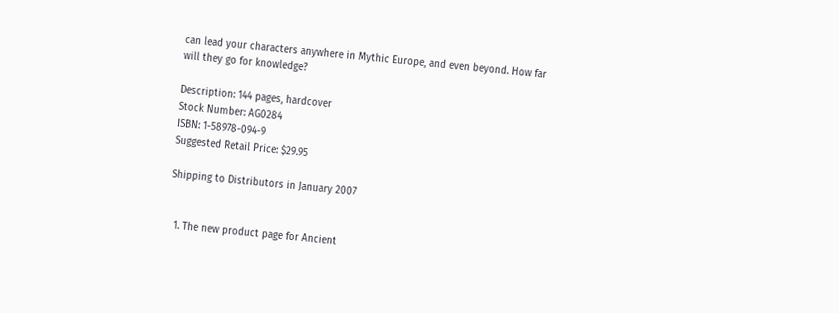can lead your characters anywhere in Mythic Europe, and even beyond. How far will they go for knowledge?

Description: 144 pages, hardcover
Stock Number: AG0284
ISBN: 1-58978-094-9
Suggested Retail Price: $29.95

Shipping to Distributors in January 2007


  1. The new product page for Ancient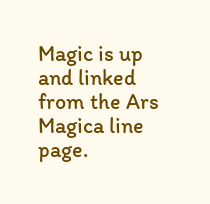Magic is up and linked from the Ars Magica line page.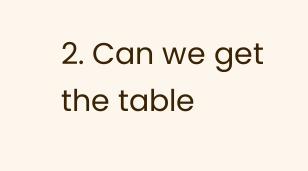2. Can we get the table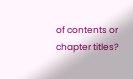of contents or chapter titles?